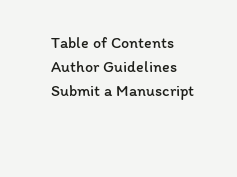Table of Contents Author Guidelines Submit a Manuscript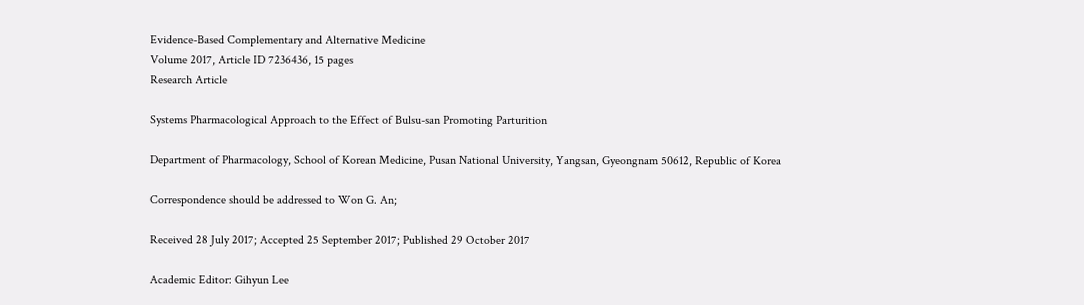Evidence-Based Complementary and Alternative Medicine
Volume 2017, Article ID 7236436, 15 pages
Research Article

Systems Pharmacological Approach to the Effect of Bulsu-san Promoting Parturition

Department of Pharmacology, School of Korean Medicine, Pusan National University, Yangsan, Gyeongnam 50612, Republic of Korea

Correspondence should be addressed to Won G. An;

Received 28 July 2017; Accepted 25 September 2017; Published 29 October 2017

Academic Editor: Gihyun Lee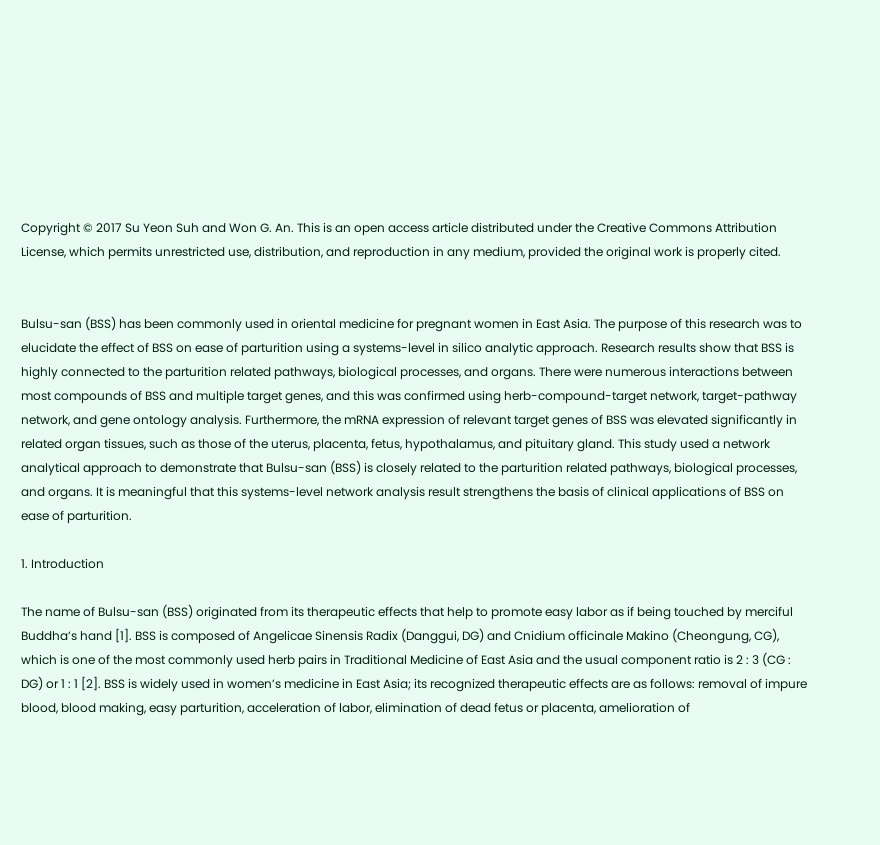Copyright © 2017 Su Yeon Suh and Won G. An. This is an open access article distributed under the Creative Commons Attribution License, which permits unrestricted use, distribution, and reproduction in any medium, provided the original work is properly cited.


Bulsu-san (BSS) has been commonly used in oriental medicine for pregnant women in East Asia. The purpose of this research was to elucidate the effect of BSS on ease of parturition using a systems-level in silico analytic approach. Research results show that BSS is highly connected to the parturition related pathways, biological processes, and organs. There were numerous interactions between most compounds of BSS and multiple target genes, and this was confirmed using herb-compound-target network, target-pathway network, and gene ontology analysis. Furthermore, the mRNA expression of relevant target genes of BSS was elevated significantly in related organ tissues, such as those of the uterus, placenta, fetus, hypothalamus, and pituitary gland. This study used a network analytical approach to demonstrate that Bulsu-san (BSS) is closely related to the parturition related pathways, biological processes, and organs. It is meaningful that this systems-level network analysis result strengthens the basis of clinical applications of BSS on ease of parturition.

1. Introduction

The name of Bulsu-san (BSS) originated from its therapeutic effects that help to promote easy labor as if being touched by merciful Buddha’s hand [1]. BSS is composed of Angelicae Sinensis Radix (Danggui, DG) and Cnidium officinale Makino (Cheongung, CG), which is one of the most commonly used herb pairs in Traditional Medicine of East Asia and the usual component ratio is 2 : 3 (CG : DG) or 1 : 1 [2]. BSS is widely used in women’s medicine in East Asia; its recognized therapeutic effects are as follows: removal of impure blood, blood making, easy parturition, acceleration of labor, elimination of dead fetus or placenta, amelioration of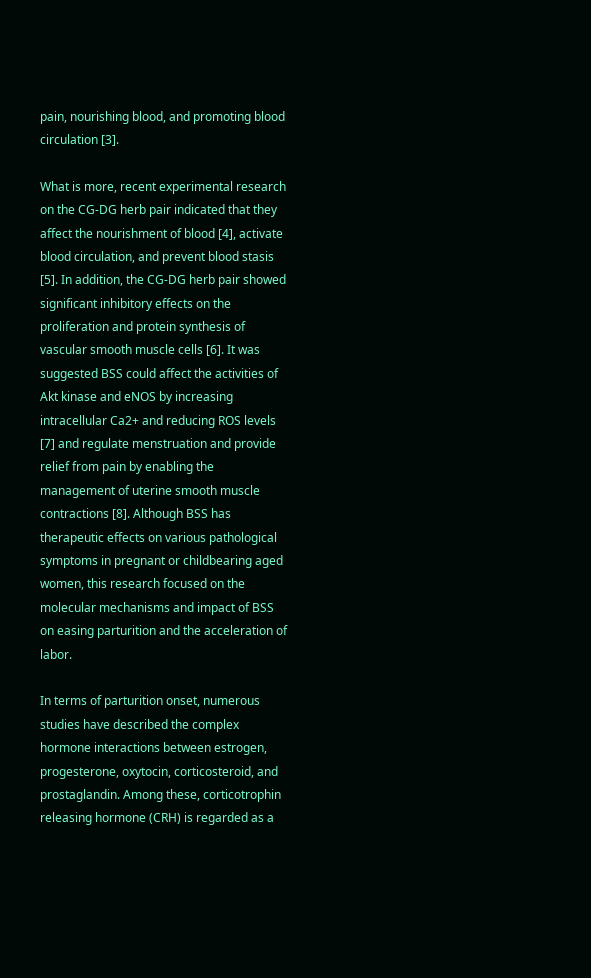pain, nourishing blood, and promoting blood circulation [3].

What is more, recent experimental research on the CG-DG herb pair indicated that they affect the nourishment of blood [4], activate blood circulation, and prevent blood stasis [5]. In addition, the CG-DG herb pair showed significant inhibitory effects on the proliferation and protein synthesis of vascular smooth muscle cells [6]. It was suggested BSS could affect the activities of Akt kinase and eNOS by increasing intracellular Ca2+ and reducing ROS levels [7] and regulate menstruation and provide relief from pain by enabling the management of uterine smooth muscle contractions [8]. Although BSS has therapeutic effects on various pathological symptoms in pregnant or childbearing aged women, this research focused on the molecular mechanisms and impact of BSS on easing parturition and the acceleration of labor.

In terms of parturition onset, numerous studies have described the complex hormone interactions between estrogen, progesterone, oxytocin, corticosteroid, and prostaglandin. Among these, corticotrophin releasing hormone (CRH) is regarded as a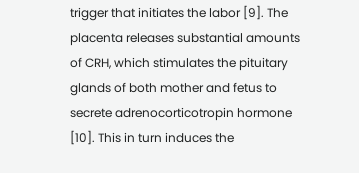trigger that initiates the labor [9]. The placenta releases substantial amounts of CRH, which stimulates the pituitary glands of both mother and fetus to secrete adrenocorticotropin hormone [10]. This in turn induces the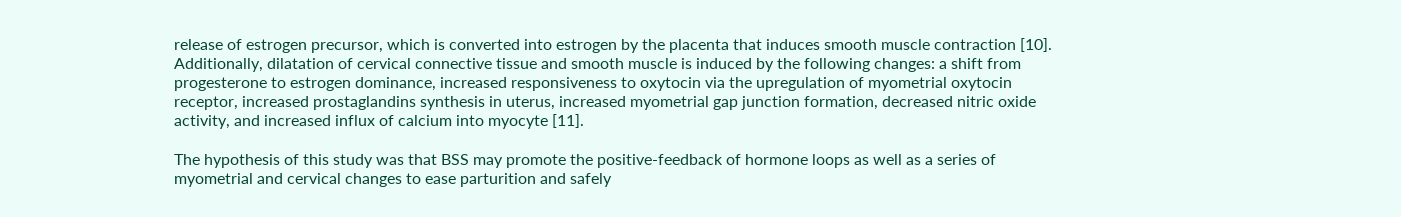release of estrogen precursor, which is converted into estrogen by the placenta that induces smooth muscle contraction [10]. Additionally, dilatation of cervical connective tissue and smooth muscle is induced by the following changes: a shift from progesterone to estrogen dominance, increased responsiveness to oxytocin via the upregulation of myometrial oxytocin receptor, increased prostaglandins synthesis in uterus, increased myometrial gap junction formation, decreased nitric oxide activity, and increased influx of calcium into myocyte [11].

The hypothesis of this study was that BSS may promote the positive-feedback of hormone loops as well as a series of myometrial and cervical changes to ease parturition and safely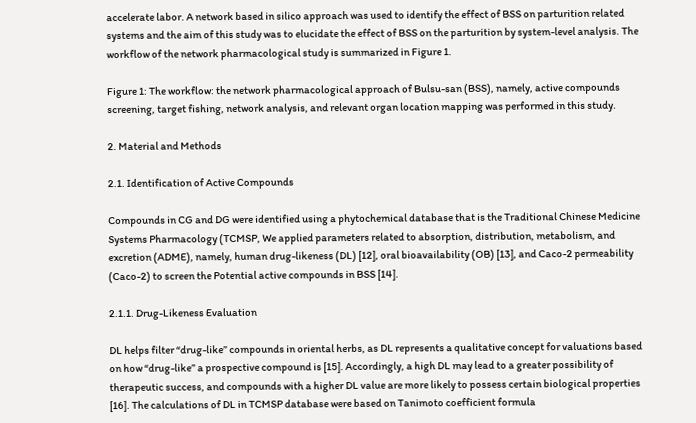accelerate labor. A network based in silico approach was used to identify the effect of BSS on parturition related systems and the aim of this study was to elucidate the effect of BSS on the parturition by system-level analysis. The workflow of the network pharmacological study is summarized in Figure 1.

Figure 1: The workflow: the network pharmacological approach of Bulsu-san (BSS), namely, active compounds screening, target fishing, network analysis, and relevant organ location mapping was performed in this study.

2. Material and Methods

2.1. Identification of Active Compounds

Compounds in CG and DG were identified using a phytochemical database that is the Traditional Chinese Medicine Systems Pharmacology (TCMSP, We applied parameters related to absorption, distribution, metabolism, and excretion (ADME), namely, human drug-likeness (DL) [12], oral bioavailability (OB) [13], and Caco-2 permeability (Caco-2) to screen the Potential active compounds in BSS [14].

2.1.1. Drug-Likeness Evaluation

DL helps filter “drug-like” compounds in oriental herbs, as DL represents a qualitative concept for valuations based on how “drug-like” a prospective compound is [15]. Accordingly, a high DL may lead to a greater possibility of therapeutic success, and compounds with a higher DL value are more likely to possess certain biological properties [16]. The calculations of DL in TCMSP database were based on Tanimoto coefficient formula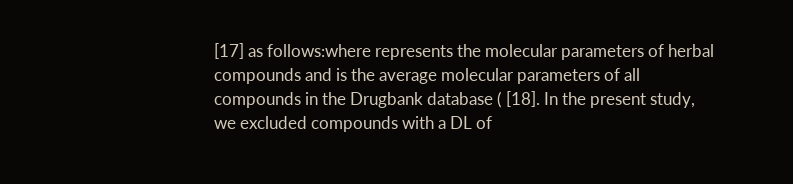[17] as follows:where represents the molecular parameters of herbal compounds and is the average molecular parameters of all compounds in the Drugbank database ( [18]. In the present study, we excluded compounds with a DL of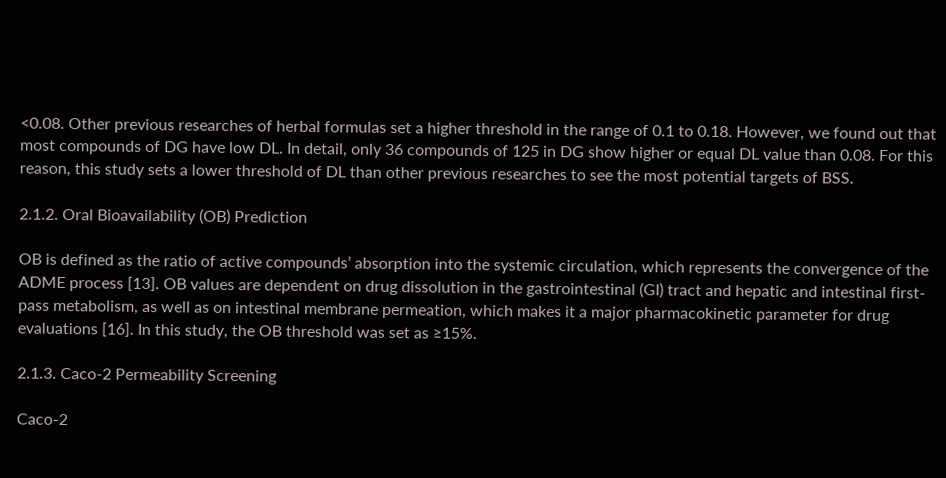<0.08. Other previous researches of herbal formulas set a higher threshold in the range of 0.1 to 0.18. However, we found out that most compounds of DG have low DL. In detail, only 36 compounds of 125 in DG show higher or equal DL value than 0.08. For this reason, this study sets a lower threshold of DL than other previous researches to see the most potential targets of BSS.

2.1.2. Oral Bioavailability (OB) Prediction

OB is defined as the ratio of active compounds’ absorption into the systemic circulation, which represents the convergence of the ADME process [13]. OB values are dependent on drug dissolution in the gastrointestinal (GI) tract and hepatic and intestinal first-pass metabolism, as well as on intestinal membrane permeation, which makes it a major pharmacokinetic parameter for drug evaluations [16]. In this study, the OB threshold was set as ≥15%.

2.1.3. Caco-2 Permeability Screening

Caco-2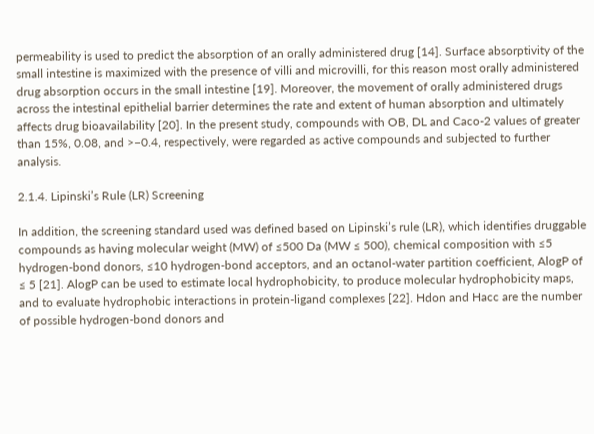permeability is used to predict the absorption of an orally administered drug [14]. Surface absorptivity of the small intestine is maximized with the presence of villi and microvilli, for this reason most orally administered drug absorption occurs in the small intestine [19]. Moreover, the movement of orally administered drugs across the intestinal epithelial barrier determines the rate and extent of human absorption and ultimately affects drug bioavailability [20]. In the present study, compounds with OB, DL and Caco-2 values of greater than 15%, 0.08, and >−0.4, respectively, were regarded as active compounds and subjected to further analysis.

2.1.4. Lipinski’s Rule (LR) Screening

In addition, the screening standard used was defined based on Lipinski’s rule (LR), which identifies druggable compounds as having molecular weight (MW) of ≤500 Da (MW ≤ 500), chemical composition with ≤5 hydrogen-bond donors, ≤10 hydrogen-bond acceptors, and an octanol-water partition coefficient, AlogP of ≤ 5 [21]. AlogP can be used to estimate local hydrophobicity, to produce molecular hydrophobicity maps, and to evaluate hydrophobic interactions in protein-ligand complexes [22]. Hdon and Hacc are the number of possible hydrogen-bond donors and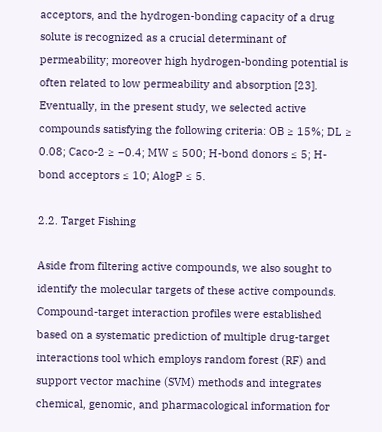acceptors, and the hydrogen-bonding capacity of a drug solute is recognized as a crucial determinant of permeability; moreover high hydrogen-bonding potential is often related to low permeability and absorption [23]. Eventually, in the present study, we selected active compounds satisfying the following criteria: OB ≥ 15%; DL ≥ 0.08; Caco-2 ≥ −0.4; MW ≤ 500; H-bond donors ≤ 5; H-bond acceptors ≤ 10; AlogP ≤ 5.

2.2. Target Fishing

Aside from filtering active compounds, we also sought to identify the molecular targets of these active compounds. Compound-target interaction profiles were established based on a systematic prediction of multiple drug-target interactions tool which employs random forest (RF) and support vector machine (SVM) methods and integrates chemical, genomic, and pharmacological information for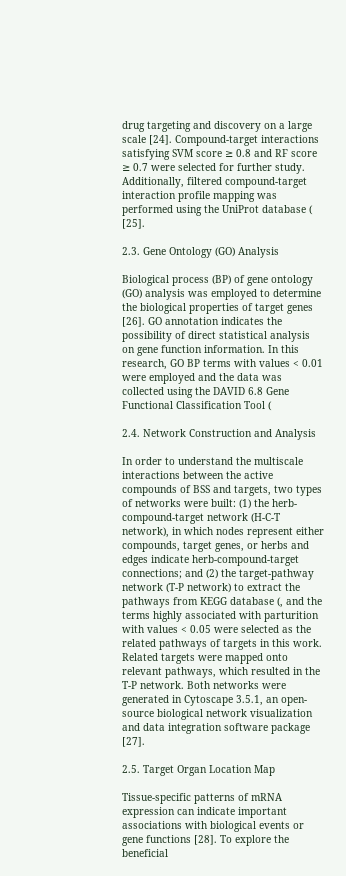drug targeting and discovery on a large scale [24]. Compound-target interactions satisfying SVM score ≥ 0.8 and RF score ≥ 0.7 were selected for further study. Additionally, filtered compound-target interaction profile mapping was performed using the UniProt database ( [25].

2.3. Gene Ontology (GO) Analysis

Biological process (BP) of gene ontology (GO) analysis was employed to determine the biological properties of target genes [26]. GO annotation indicates the possibility of direct statistical analysis on gene function information. In this research, GO BP terms with values < 0.01 were employed and the data was collected using the DAVID 6.8 Gene Functional Classification Tool (

2.4. Network Construction and Analysis

In order to understand the multiscale interactions between the active compounds of BSS and targets, two types of networks were built: (1) the herb-compound-target network (H-C-T network), in which nodes represent either compounds, target genes, or herbs and edges indicate herb-compound-target connections; and (2) the target-pathway network (T-P network) to extract the pathways from KEGG database (, and the terms highly associated with parturition with values < 0.05 were selected as the related pathways of targets in this work. Related targets were mapped onto relevant pathways, which resulted in the T-P network. Both networks were generated in Cytoscape 3.5.1, an open-source biological network visualization and data integration software package [27].

2.5. Target Organ Location Map

Tissue-specific patterns of mRNA expression can indicate important associations with biological events or gene functions [28]. To explore the beneficial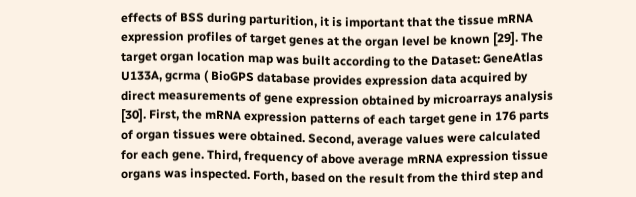effects of BSS during parturition, it is important that the tissue mRNA expression profiles of target genes at the organ level be known [29]. The target organ location map was built according to the Dataset: GeneAtlas U133A, gcrma ( BioGPS database provides expression data acquired by direct measurements of gene expression obtained by microarrays analysis [30]. First, the mRNA expression patterns of each target gene in 176 parts of organ tissues were obtained. Second, average values were calculated for each gene. Third, frequency of above average mRNA expression tissue organs was inspected. Forth, based on the result from the third step and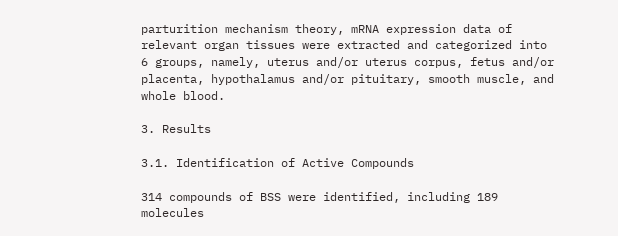parturition mechanism theory, mRNA expression data of relevant organ tissues were extracted and categorized into 6 groups, namely, uterus and/or uterus corpus, fetus and/or placenta, hypothalamus and/or pituitary, smooth muscle, and whole blood.

3. Results

3.1. Identification of Active Compounds

314 compounds of BSS were identified, including 189 molecules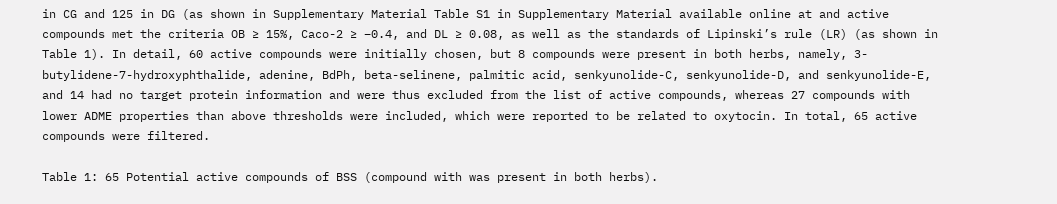in CG and 125 in DG (as shown in Supplementary Material Table S1 in Supplementary Material available online at and active compounds met the criteria OB ≥ 15%, Caco-2 ≥ −0.4, and DL ≥ 0.08, as well as the standards of Lipinski’s rule (LR) (as shown in Table 1). In detail, 60 active compounds were initially chosen, but 8 compounds were present in both herbs, namely, 3-butylidene-7-hydroxyphthalide, adenine, BdPh, beta-selinene, palmitic acid, senkyunolide-C, senkyunolide-D, and senkyunolide-E, and 14 had no target protein information and were thus excluded from the list of active compounds, whereas 27 compounds with lower ADME properties than above thresholds were included, which were reported to be related to oxytocin. In total, 65 active compounds were filtered.

Table 1: 65 Potential active compounds of BSS (compound with was present in both herbs).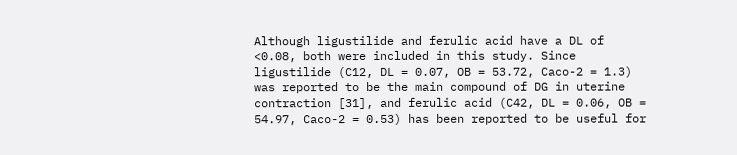Although ligustilide and ferulic acid have a DL of <0.08, both were included in this study. Since ligustilide (C12, DL = 0.07, OB = 53.72, Caco-2 = 1.3) was reported to be the main compound of DG in uterine contraction [31], and ferulic acid (C42, DL = 0.06, OB = 54.97, Caco-2 = 0.53) has been reported to be useful for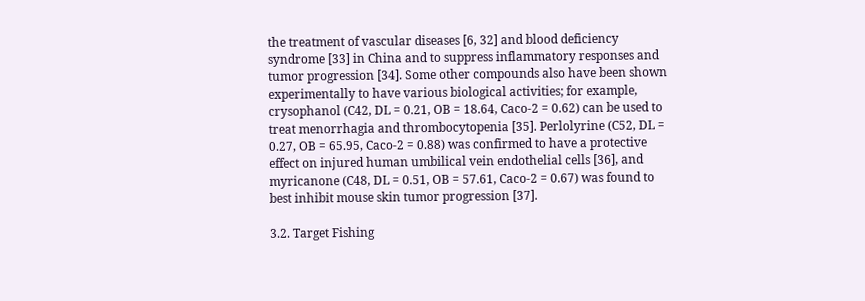the treatment of vascular diseases [6, 32] and blood deficiency syndrome [33] in China and to suppress inflammatory responses and tumor progression [34]. Some other compounds also have been shown experimentally to have various biological activities; for example, crysophanol (C42, DL = 0.21, OB = 18.64, Caco-2 = 0.62) can be used to treat menorrhagia and thrombocytopenia [35]. Perlolyrine (C52, DL = 0.27, OB = 65.95, Caco-2 = 0.88) was confirmed to have a protective effect on injured human umbilical vein endothelial cells [36], and myricanone (C48, DL = 0.51, OB = 57.61, Caco-2 = 0.67) was found to best inhibit mouse skin tumor progression [37].

3.2. Target Fishing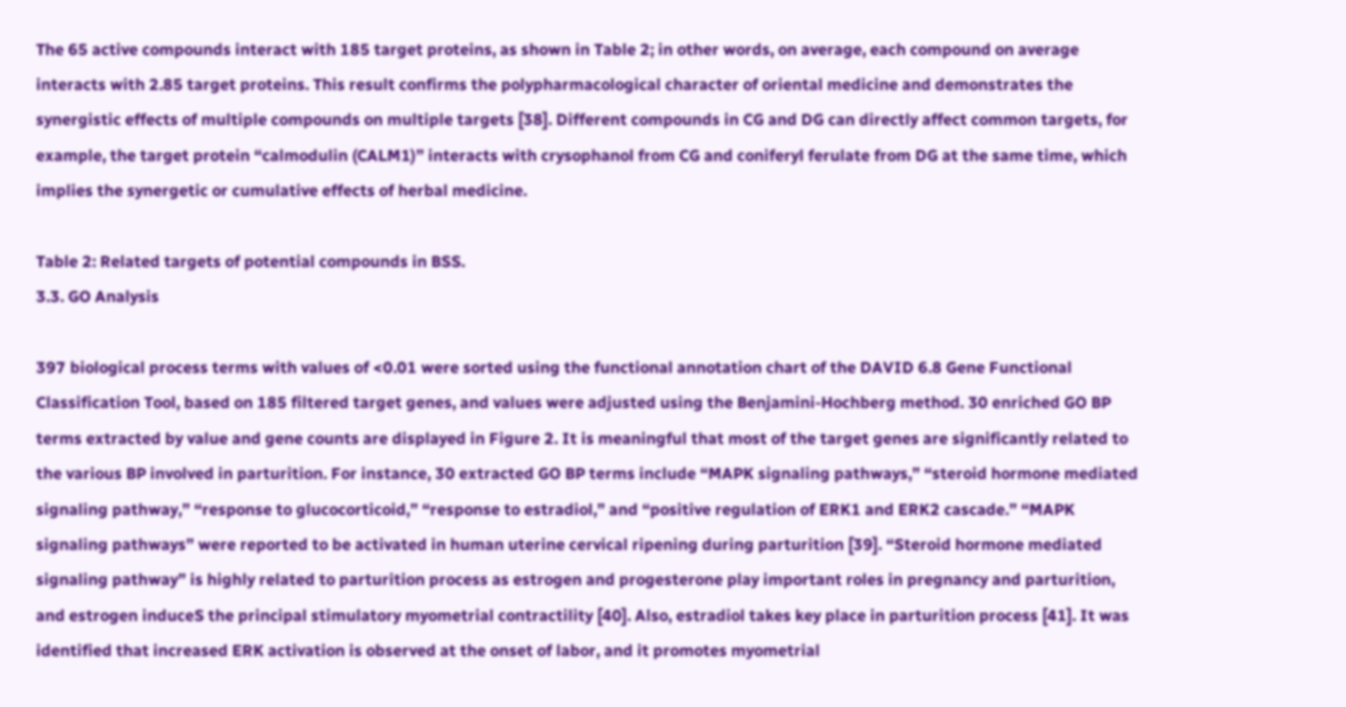The 65 active compounds interact with 185 target proteins, as shown in Table 2; in other words, on average, each compound on average interacts with 2.85 target proteins. This result confirms the polypharmacological character of oriental medicine and demonstrates the synergistic effects of multiple compounds on multiple targets [38]. Different compounds in CG and DG can directly affect common targets, for example, the target protein “calmodulin (CALM1)” interacts with crysophanol from CG and coniferyl ferulate from DG at the same time, which implies the synergetic or cumulative effects of herbal medicine.

Table 2: Related targets of potential compounds in BSS.
3.3. GO Analysis

397 biological process terms with values of <0.01 were sorted using the functional annotation chart of the DAVID 6.8 Gene Functional Classification Tool, based on 185 filtered target genes, and values were adjusted using the Benjamini-Hochberg method. 30 enriched GO BP terms extracted by value and gene counts are displayed in Figure 2. It is meaningful that most of the target genes are significantly related to the various BP involved in parturition. For instance, 30 extracted GO BP terms include “MAPK signaling pathways,” “steroid hormone mediated signaling pathway,” “response to glucocorticoid,” “response to estradiol,” and “positive regulation of ERK1 and ERK2 cascade.” “MAPK signaling pathways” were reported to be activated in human uterine cervical ripening during parturition [39]. “Steroid hormone mediated signaling pathway” is highly related to parturition process as estrogen and progesterone play important roles in pregnancy and parturition, and estrogen induceS the principal stimulatory myometrial contractility [40]. Also, estradiol takes key place in parturition process [41]. It was identified that increased ERK activation is observed at the onset of labor, and it promotes myometrial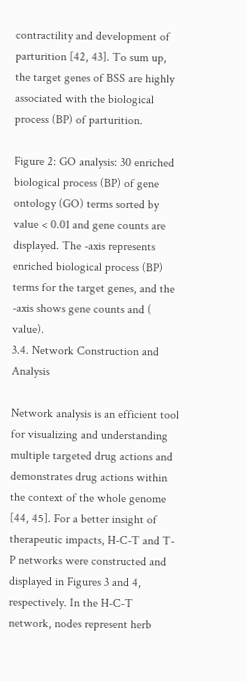contractility and development of parturition [42, 43]. To sum up, the target genes of BSS are highly associated with the biological process (BP) of parturition.

Figure 2: GO analysis: 30 enriched biological process (BP) of gene ontology (GO) terms sorted by value < 0.01 and gene counts are displayed. The -axis represents enriched biological process (BP) terms for the target genes, and the -axis shows gene counts and ( value).
3.4. Network Construction and Analysis

Network analysis is an efficient tool for visualizing and understanding multiple targeted drug actions and demonstrates drug actions within the context of the whole genome [44, 45]. For a better insight of therapeutic impacts, H-C-T and T-P networks were constructed and displayed in Figures 3 and 4, respectively. In the H-C-T network, nodes represent herb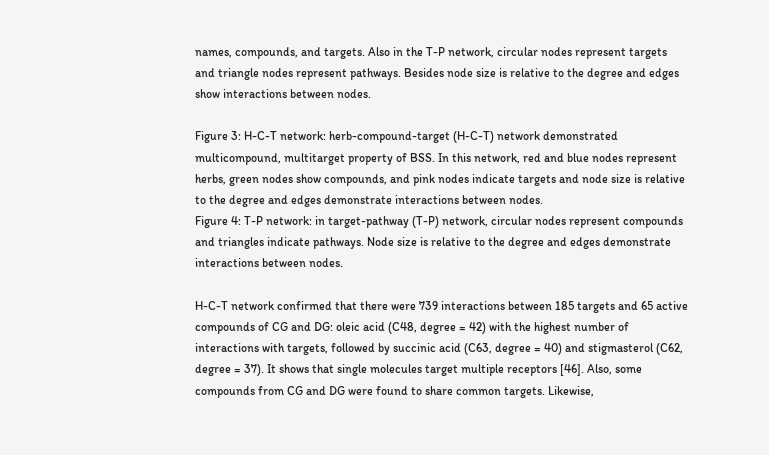names, compounds, and targets. Also in the T-P network, circular nodes represent targets and triangle nodes represent pathways. Besides node size is relative to the degree and edges show interactions between nodes.

Figure 3: H-C-T network: herb-compound-target (H-C-T) network demonstrated multicompound, multitarget property of BSS. In this network, red and blue nodes represent herbs, green nodes show compounds, and pink nodes indicate targets and node size is relative to the degree and edges demonstrate interactions between nodes.
Figure 4: T-P network: in target-pathway (T-P) network, circular nodes represent compounds and triangles indicate pathways. Node size is relative to the degree and edges demonstrate interactions between nodes.

H-C-T network confirmed that there were 739 interactions between 185 targets and 65 active compounds of CG and DG: oleic acid (C48, degree = 42) with the highest number of interactions with targets, followed by succinic acid (C63, degree = 40) and stigmasterol (C62, degree = 37). It shows that single molecules target multiple receptors [46]. Also, some compounds from CG and DG were found to share common targets. Likewise,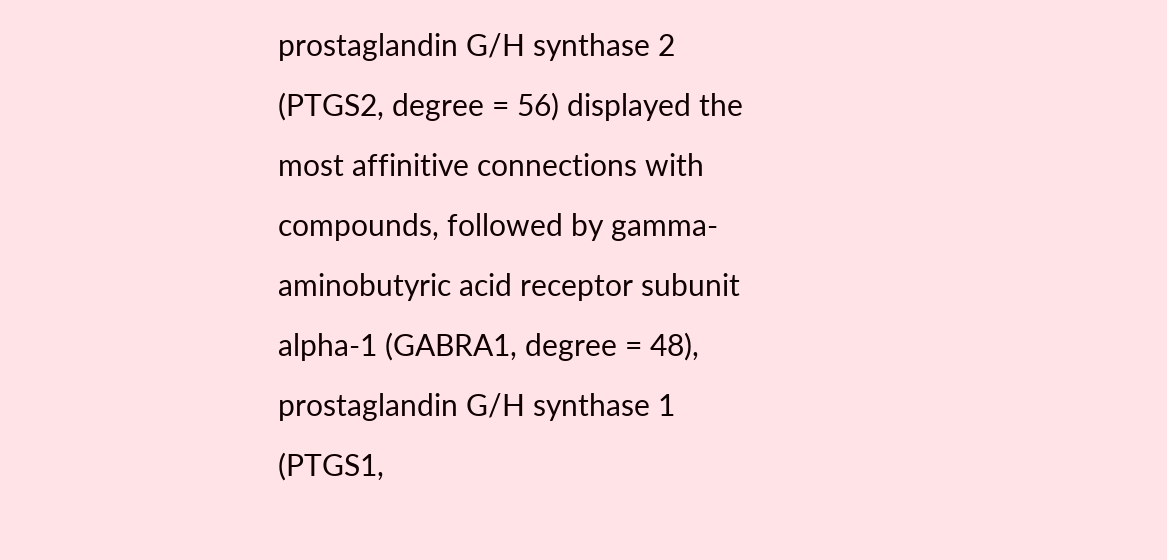prostaglandin G/H synthase 2 (PTGS2, degree = 56) displayed the most affinitive connections with compounds, followed by gamma-aminobutyric acid receptor subunit alpha-1 (GABRA1, degree = 48), prostaglandin G/H synthase 1 (PTGS1,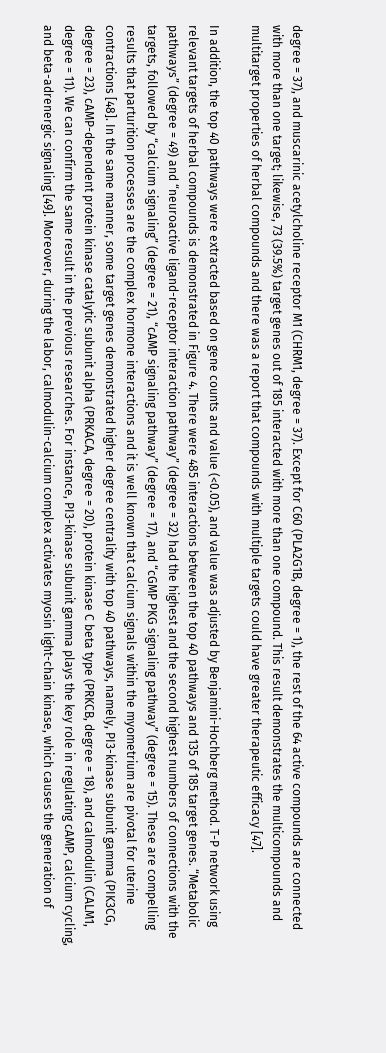degree = 37), and muscarinic acetylcholine receptor M1 (CHRM1, degree = 37). Except for C60 (PLA2G1B, degree = 1), the rest of the 64 active compounds are connected with more than one target; likewise, 73 (39.5%) target genes out of 185 interacted with more than one compound. This result demonstrates the multicompounds and multitarget properties of herbal compounds and there was a report that compounds with multiple targets could have greater therapeutic efficacy [47].

In addition, the top 40 pathways were extracted based on gene counts and value (<0.05), and value was adjusted by Benjamini-Hochberg method. T-P network using relevant targets of herbal compounds is demonstrated in Figure 4. There were 485 interactions between the top 40 pathways and 135 of 185 target genes. “Metabolic pathways” (degree = 49) and “neuroactive ligand-receptor interaction pathway” (degree = 32) had the highest and the second highest numbers of connections with the targets, followed by “calcium signaling” (degree = 21), “cAMP signaling pathway” (degree = 17), and “cGMP PKG signaling pathway” (degree = 15). These are compelling results that parturition processes are the complex hormone interactions and it is well known that calcium signals within the myometrium are pivotal for uterine contractions [48]. In the same manner, some target genes demonstrated higher degree centrality with top 40 pathways, namely, PI3-kinase subunit gamma (PIK3CG, degree = 23), cAMP-dependent protein kinase catalytic subunit alpha (PRKACA, degree = 20), protein kinase C beta type (PRKCB, degree = 18), and calmodulin (CALM1, degree = 11). We can confirm the same result in the previous researches. For instance, PI3-kinase subunit gamma plays the key role in regulating cAMP, calcium cycling, and beta-adrenergic signaling [49]. Moreover, during the labor, calmodulin-calcium complex activates myosin light-chain kinase, which causes the generation of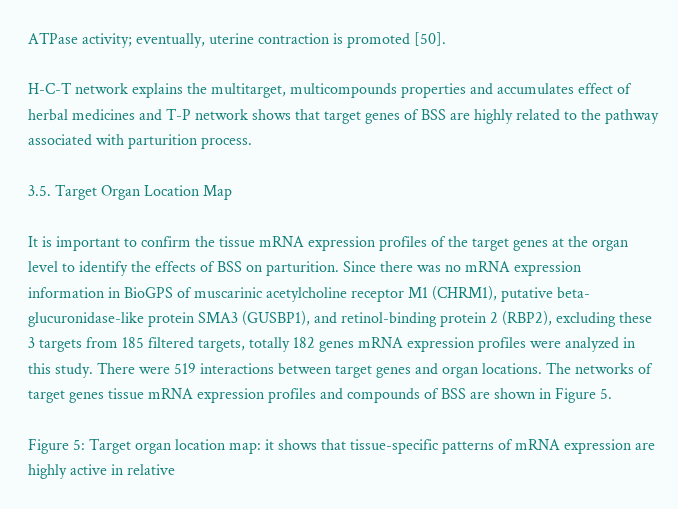ATPase activity; eventually, uterine contraction is promoted [50].

H-C-T network explains the multitarget, multicompounds properties and accumulates effect of herbal medicines and T-P network shows that target genes of BSS are highly related to the pathway associated with parturition process.

3.5. Target Organ Location Map

It is important to confirm the tissue mRNA expression profiles of the target genes at the organ level to identify the effects of BSS on parturition. Since there was no mRNA expression information in BioGPS of muscarinic acetylcholine receptor M1 (CHRM1), putative beta-glucuronidase-like protein SMA3 (GUSBP1), and retinol-binding protein 2 (RBP2), excluding these 3 targets from 185 filtered targets, totally 182 genes mRNA expression profiles were analyzed in this study. There were 519 interactions between target genes and organ locations. The networks of target genes tissue mRNA expression profiles and compounds of BSS are shown in Figure 5.

Figure 5: Target organ location map: it shows that tissue-specific patterns of mRNA expression are highly active in relative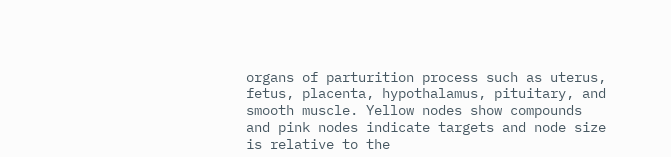organs of parturition process such as uterus, fetus, placenta, hypothalamus, pituitary, and smooth muscle. Yellow nodes show compounds and pink nodes indicate targets and node size is relative to the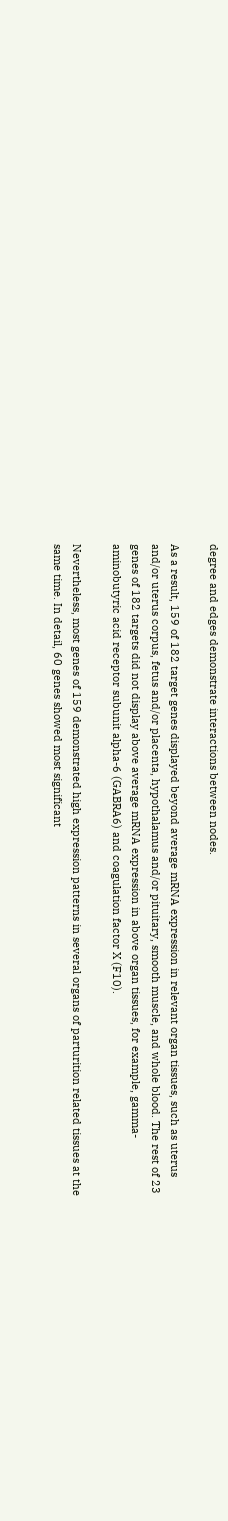degree and edges demonstrate interactions between nodes.

As a result, 159 of 182 target genes displayed beyond average mRNA expression in relevant organ tissues, such as uterus and/or uterus corpus, fetus and/or placenta, hypothalamus and/or pituitary, smooth muscle, and whole blood. The rest of 23 genes of 182 targets did not display above average mRNA expression in above organ tissues, for example, gamma-aminobutyric acid receptor subunit alpha-6 (GABRA6) and coagulation factor X (F10).

Nevertheless, most genes of 159 demonstrated high expression patterns in several organs of parturition related tissues at the same time. In detail, 60 genes showed most significant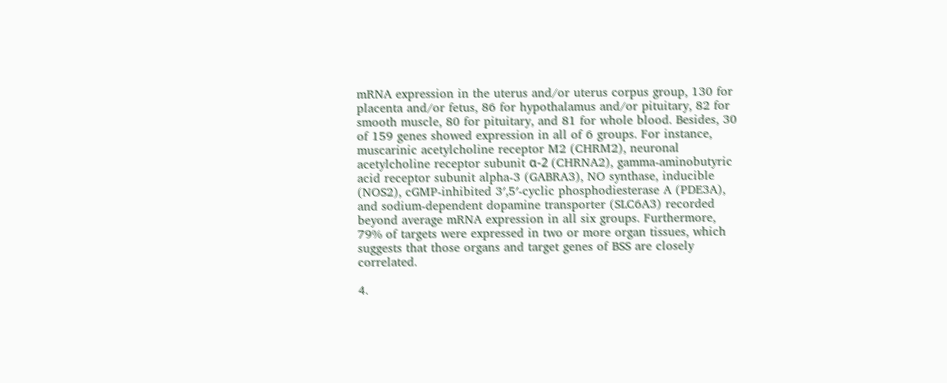mRNA expression in the uterus and/or uterus corpus group, 130 for placenta and/or fetus, 86 for hypothalamus and/or pituitary, 82 for smooth muscle, 80 for pituitary, and 81 for whole blood. Besides, 30 of 159 genes showed expression in all of 6 groups. For instance, muscarinic acetylcholine receptor M2 (CHRM2), neuronal acetylcholine receptor subunit α-2 (CHRNA2), gamma-aminobutyric acid receptor subunit alpha-3 (GABRA3), NO synthase, inducible (NOS2), cGMP-inhibited 3′,5′-cyclic phosphodiesterase A (PDE3A), and sodium-dependent dopamine transporter (SLC6A3) recorded beyond average mRNA expression in all six groups. Furthermore, 79% of targets were expressed in two or more organ tissues, which suggests that those organs and target genes of BSS are closely correlated.

4.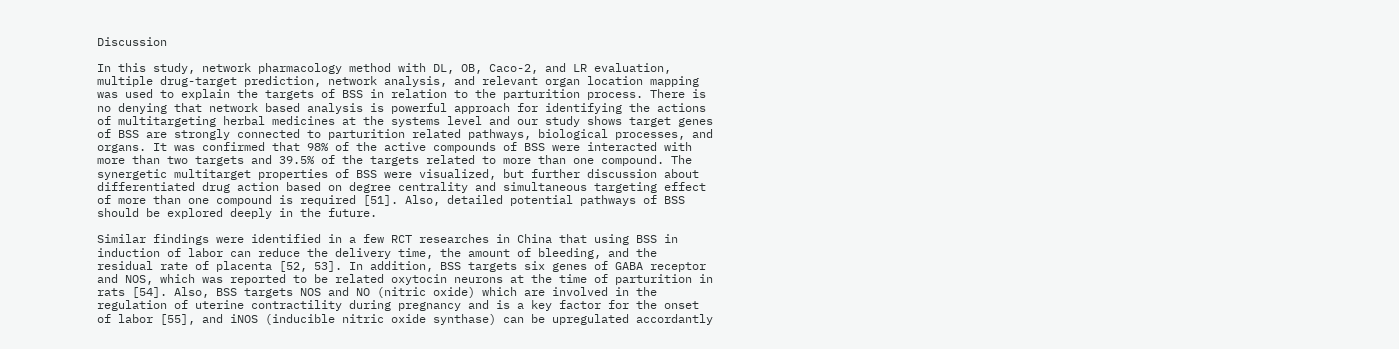Discussion

In this study, network pharmacology method with DL, OB, Caco-2, and LR evaluation, multiple drug-target prediction, network analysis, and relevant organ location mapping was used to explain the targets of BSS in relation to the parturition process. There is no denying that network based analysis is powerful approach for identifying the actions of multitargeting herbal medicines at the systems level and our study shows target genes of BSS are strongly connected to parturition related pathways, biological processes, and organs. It was confirmed that 98% of the active compounds of BSS were interacted with more than two targets and 39.5% of the targets related to more than one compound. The synergetic multitarget properties of BSS were visualized, but further discussion about differentiated drug action based on degree centrality and simultaneous targeting effect of more than one compound is required [51]. Also, detailed potential pathways of BSS should be explored deeply in the future.

Similar findings were identified in a few RCT researches in China that using BSS in induction of labor can reduce the delivery time, the amount of bleeding, and the residual rate of placenta [52, 53]. In addition, BSS targets six genes of GABA receptor and NOS, which was reported to be related oxytocin neurons at the time of parturition in rats [54]. Also, BSS targets NOS and NO (nitric oxide) which are involved in the regulation of uterine contractility during pregnancy and is a key factor for the onset of labor [55], and iNOS (inducible nitric oxide synthase) can be upregulated accordantly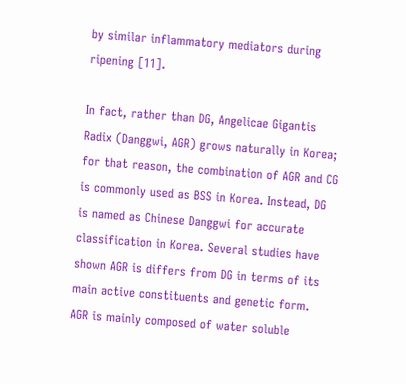by similar inflammatory mediators during ripening [11].

In fact, rather than DG, Angelicae Gigantis Radix (Danggwi, AGR) grows naturally in Korea; for that reason, the combination of AGR and CG is commonly used as BSS in Korea. Instead, DG is named as Chinese Danggwi for accurate classification in Korea. Several studies have shown AGR is differs from DG in terms of its main active constituents and genetic form. AGR is mainly composed of water soluble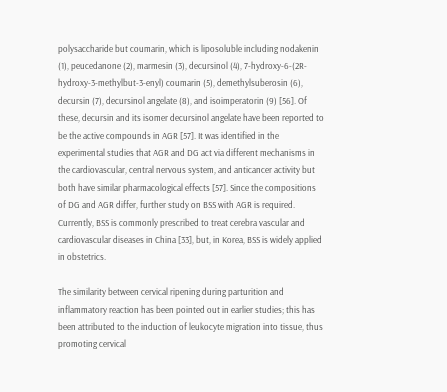polysaccharide but coumarin, which is liposoluble including nodakenin (1), peucedanone (2), marmesin (3), decursinol (4), 7-hydroxy-6-(2R-hydroxy-3-methylbut-3-enyl) coumarin (5), demethylsuberosin (6), decursin (7), decursinol angelate (8), and isoimperatorin (9) [56]. Of these, decursin and its isomer decursinol angelate have been reported to be the active compounds in AGR [57]. It was identified in the experimental studies that AGR and DG act via different mechanisms in the cardiovascular, central nervous system, and anticancer activity but both have similar pharmacological effects [57]. Since the compositions of DG and AGR differ, further study on BSS with AGR is required. Currently, BSS is commonly prescribed to treat cerebra vascular and cardiovascular diseases in China [33], but, in Korea, BSS is widely applied in obstetrics.

The similarity between cervical ripening during parturition and inflammatory reaction has been pointed out in earlier studies; this has been attributed to the induction of leukocyte migration into tissue, thus promoting cervical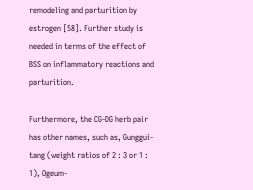remodeling and parturition by estrogen [58]. Further study is needed in terms of the effect of BSS on inflammatory reactions and parturition.

Furthermore, the CG-DG herb pair has other names, such as, Gunggui-tang (weight ratios of 2 : 3 or 1 : 1), Ogeum-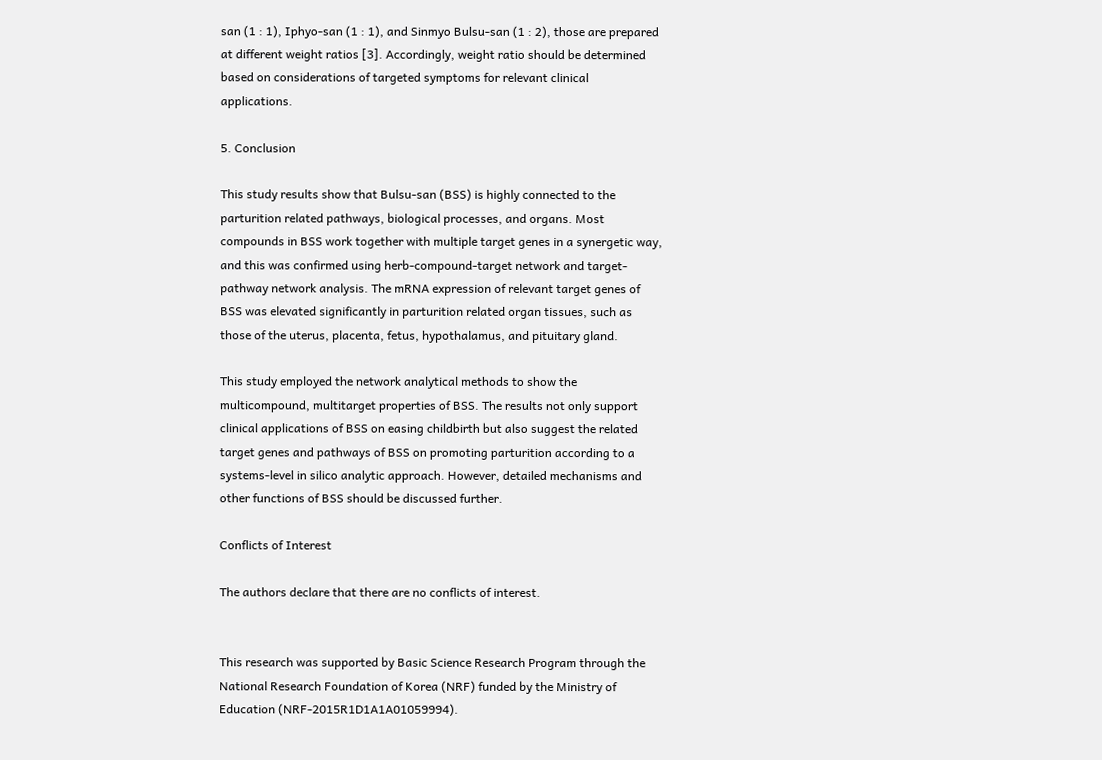san (1 : 1), Iphyo-san (1 : 1), and Sinmyo Bulsu-san (1 : 2), those are prepared at different weight ratios [3]. Accordingly, weight ratio should be determined based on considerations of targeted symptoms for relevant clinical applications.

5. Conclusion

This study results show that Bulsu-san (BSS) is highly connected to the parturition related pathways, biological processes, and organs. Most compounds in BSS work together with multiple target genes in a synergetic way, and this was confirmed using herb-compound-target network and target-pathway network analysis. The mRNA expression of relevant target genes of BSS was elevated significantly in parturition related organ tissues, such as those of the uterus, placenta, fetus, hypothalamus, and pituitary gland.

This study employed the network analytical methods to show the multicompound, multitarget properties of BSS. The results not only support clinical applications of BSS on easing childbirth but also suggest the related target genes and pathways of BSS on promoting parturition according to a systems-level in silico analytic approach. However, detailed mechanisms and other functions of BSS should be discussed further.

Conflicts of Interest

The authors declare that there are no conflicts of interest.


This research was supported by Basic Science Research Program through the National Research Foundation of Korea (NRF) funded by the Ministry of Education (NRF-2015R1D1A1A01059994).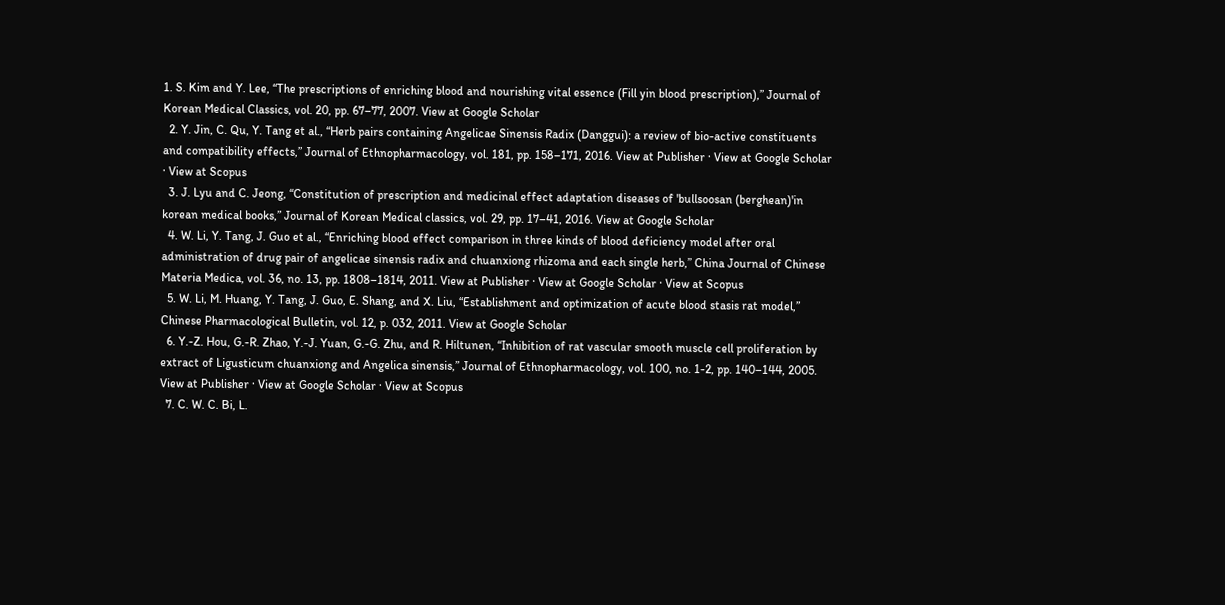1. S. Kim and Y. Lee, “The prescriptions of enriching blood and nourishing vital essence (Fill yin blood prescription),” Journal of Korean Medical Classics, vol. 20, pp. 67–77, 2007. View at Google Scholar
  2. Y. Jin, C. Qu, Y. Tang et al., “Herb pairs containing Angelicae Sinensis Radix (Danggui): a review of bio-active constituents and compatibility effects,” Journal of Ethnopharmacology, vol. 181, pp. 158–171, 2016. View at Publisher · View at Google Scholar · View at Scopus
  3. J. Lyu and C. Jeong, “Constitution of prescription and medicinal effect adaptation diseases of 'bullsoosan (berghean)'in korean medical books,” Journal of Korean Medical classics, vol. 29, pp. 17–41, 2016. View at Google Scholar
  4. W. Li, Y. Tang, J. Guo et al., “Enriching blood effect comparison in three kinds of blood deficiency model after oral administration of drug pair of angelicae sinensis radix and chuanxiong rhizoma and each single herb,” China Journal of Chinese Materia Medica, vol. 36, no. 13, pp. 1808–1814, 2011. View at Publisher · View at Google Scholar · View at Scopus
  5. W. Li, M. Huang, Y. Tang, J. Guo, E. Shang, and X. Liu, “Establishment and optimization of acute blood stasis rat model,” Chinese Pharmacological Bulletin, vol. 12, p. 032, 2011. View at Google Scholar
  6. Y.-Z. Hou, G.-R. Zhao, Y.-J. Yuan, G.-G. Zhu, and R. Hiltunen, “Inhibition of rat vascular smooth muscle cell proliferation by extract of Ligusticum chuanxiong and Angelica sinensis,” Journal of Ethnopharmacology, vol. 100, no. 1-2, pp. 140–144, 2005. View at Publisher · View at Google Scholar · View at Scopus
  7. C. W. C. Bi, L.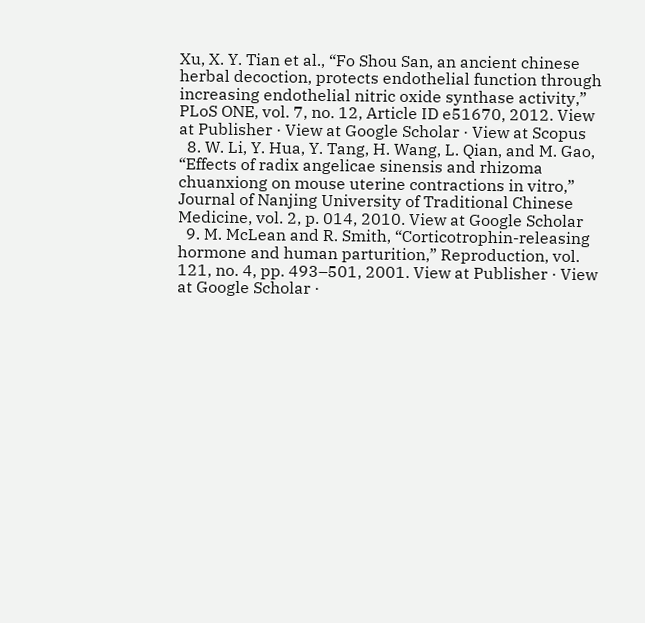Xu, X. Y. Tian et al., “Fo Shou San, an ancient chinese herbal decoction, protects endothelial function through increasing endothelial nitric oxide synthase activity,” PLoS ONE, vol. 7, no. 12, Article ID e51670, 2012. View at Publisher · View at Google Scholar · View at Scopus
  8. W. Li, Y. Hua, Y. Tang, H. Wang, L. Qian, and M. Gao, “Effects of radix angelicae sinensis and rhizoma chuanxiong on mouse uterine contractions in vitro,” Journal of Nanjing University of Traditional Chinese Medicine, vol. 2, p. 014, 2010. View at Google Scholar
  9. M. McLean and R. Smith, “Corticotrophin-releasing hormone and human parturition,” Reproduction, vol. 121, no. 4, pp. 493–501, 2001. View at Publisher · View at Google Scholar ·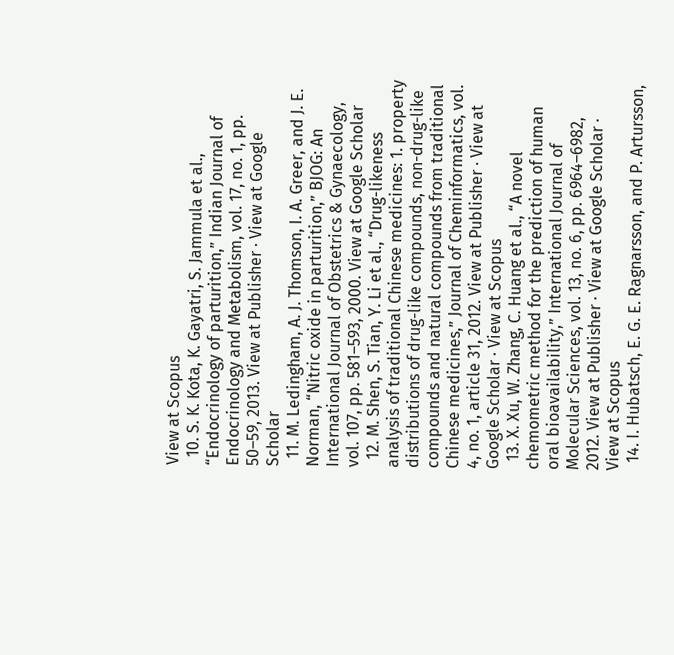View at Scopus
  10. S. K. Kota, K. Gayatri, S. Jammula et al., “Endocrinology of parturition,” Indian Journal of Endocrinology and Metabolism, vol. 17, no. 1, pp. 50–59, 2013. View at Publisher · View at Google Scholar
  11. M. Ledingham, A. J. Thomson, I. A. Greer, and J. E. Norman, “Nitric oxide in parturition,” BJOG: An International Journal of Obstetrics & Gynaecology, vol. 107, pp. 581–593, 2000. View at Google Scholar
  12. M. Shen, S. Tian, Y. Li et al., “Drug-likeness analysis of traditional Chinese medicines: 1. property distributions of drug-like compounds, non-drug-like compounds and natural compounds from traditional Chinese medicines,” Journal of Cheminformatics, vol. 4, no. 1, article 31, 2012. View at Publisher · View at Google Scholar · View at Scopus
  13. X. Xu, W. Zhang, C. Huang et al., “A novel chemometric method for the prediction of human oral bioavailability,” International Journal of Molecular Sciences, vol. 13, no. 6, pp. 6964–6982, 2012. View at Publisher · View at Google Scholar · View at Scopus
  14. I. Hubatsch, E. G. E. Ragnarsson, and P. Artursson,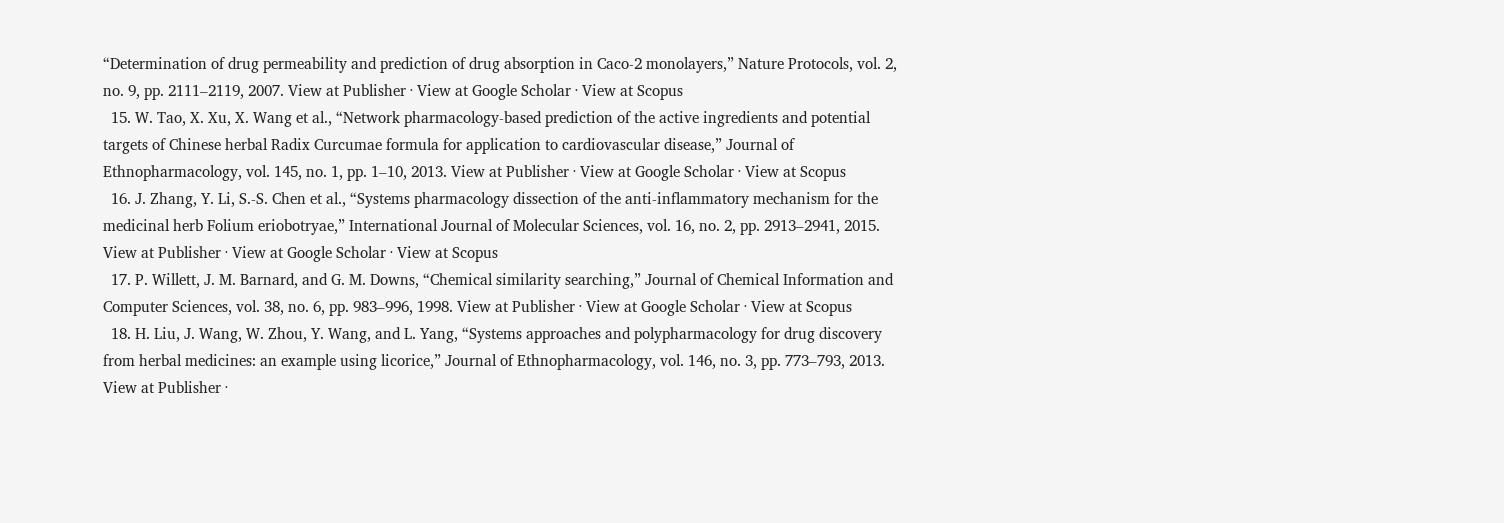“Determination of drug permeability and prediction of drug absorption in Caco-2 monolayers,” Nature Protocols, vol. 2, no. 9, pp. 2111–2119, 2007. View at Publisher · View at Google Scholar · View at Scopus
  15. W. Tao, X. Xu, X. Wang et al., “Network pharmacology-based prediction of the active ingredients and potential targets of Chinese herbal Radix Curcumae formula for application to cardiovascular disease,” Journal of Ethnopharmacology, vol. 145, no. 1, pp. 1–10, 2013. View at Publisher · View at Google Scholar · View at Scopus
  16. J. Zhang, Y. Li, S.-S. Chen et al., “Systems pharmacology dissection of the anti-inflammatory mechanism for the medicinal herb Folium eriobotryae,” International Journal of Molecular Sciences, vol. 16, no. 2, pp. 2913–2941, 2015. View at Publisher · View at Google Scholar · View at Scopus
  17. P. Willett, J. M. Barnard, and G. M. Downs, “Chemical similarity searching,” Journal of Chemical Information and Computer Sciences, vol. 38, no. 6, pp. 983–996, 1998. View at Publisher · View at Google Scholar · View at Scopus
  18. H. Liu, J. Wang, W. Zhou, Y. Wang, and L. Yang, “Systems approaches and polypharmacology for drug discovery from herbal medicines: an example using licorice,” Journal of Ethnopharmacology, vol. 146, no. 3, pp. 773–793, 2013. View at Publisher ·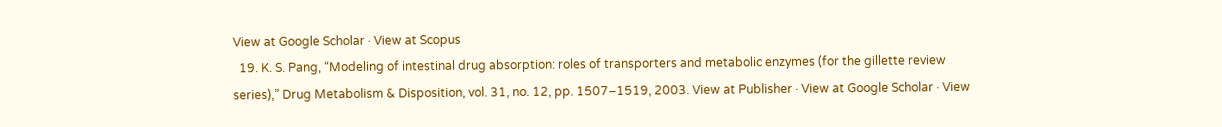View at Google Scholar · View at Scopus
  19. K. S. Pang, “Modeling of intestinal drug absorption: roles of transporters and metabolic enzymes (for the gillette review series),” Drug Metabolism & Disposition, vol. 31, no. 12, pp. 1507–1519, 2003. View at Publisher · View at Google Scholar · View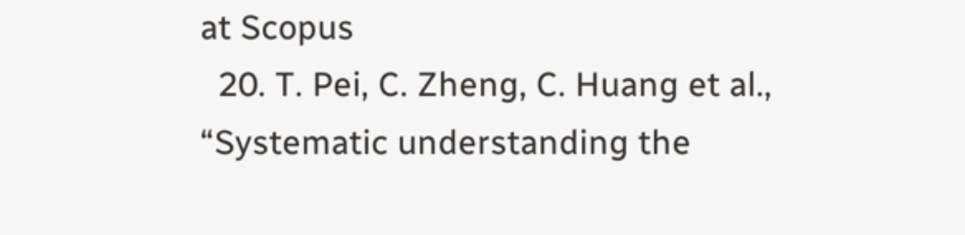at Scopus
  20. T. Pei, C. Zheng, C. Huang et al., “Systematic understanding the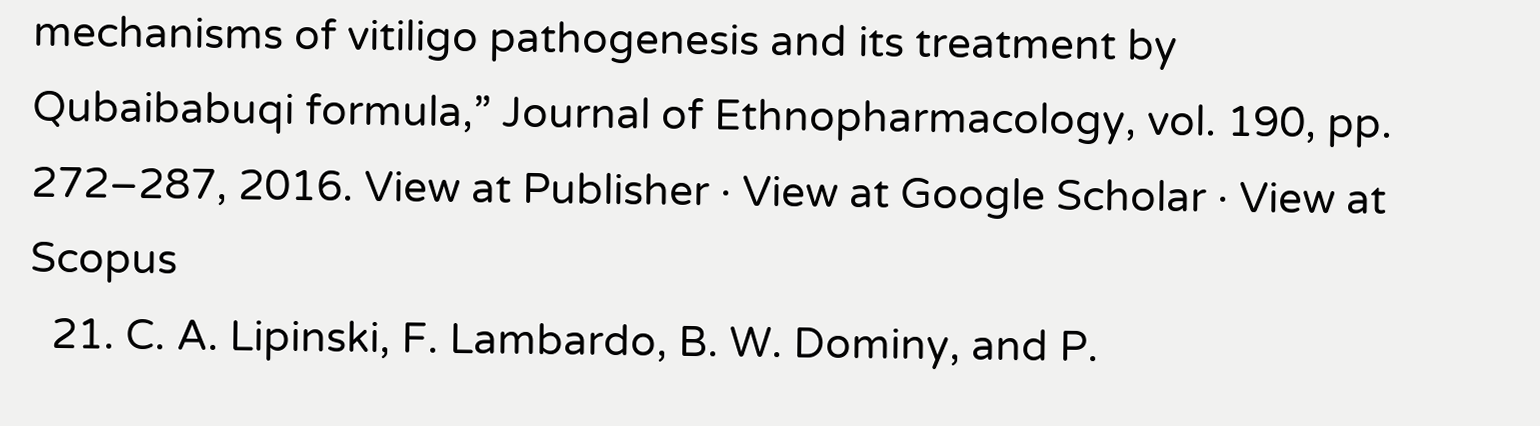mechanisms of vitiligo pathogenesis and its treatment by Qubaibabuqi formula,” Journal of Ethnopharmacology, vol. 190, pp. 272–287, 2016. View at Publisher · View at Google Scholar · View at Scopus
  21. C. A. Lipinski, F. Lambardo, B. W. Dominy, and P.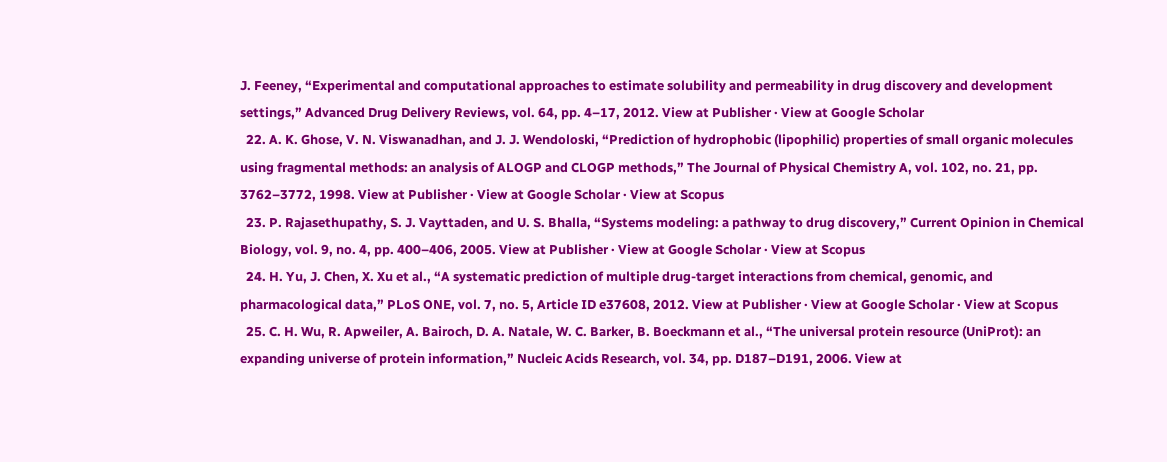J. Feeney, “Experimental and computational approaches to estimate solubility and permeability in drug discovery and development settings,” Advanced Drug Delivery Reviews, vol. 64, pp. 4–17, 2012. View at Publisher · View at Google Scholar
  22. A. K. Ghose, V. N. Viswanadhan, and J. J. Wendoloski, “Prediction of hydrophobic (lipophilic) properties of small organic molecules using fragmental methods: an analysis of ALOGP and CLOGP methods,” The Journal of Physical Chemistry A, vol. 102, no. 21, pp. 3762–3772, 1998. View at Publisher · View at Google Scholar · View at Scopus
  23. P. Rajasethupathy, S. J. Vayttaden, and U. S. Bhalla, “Systems modeling: a pathway to drug discovery,” Current Opinion in Chemical Biology, vol. 9, no. 4, pp. 400–406, 2005. View at Publisher · View at Google Scholar · View at Scopus
  24. H. Yu, J. Chen, X. Xu et al., “A systematic prediction of multiple drug-target interactions from chemical, genomic, and pharmacological data,” PLoS ONE, vol. 7, no. 5, Article ID e37608, 2012. View at Publisher · View at Google Scholar · View at Scopus
  25. C. H. Wu, R. Apweiler, A. Bairoch, D. A. Natale, W. C. Barker, B. Boeckmann et al., “The universal protein resource (UniProt): an expanding universe of protein information,” Nucleic Acids Research, vol. 34, pp. D187–D191, 2006. View at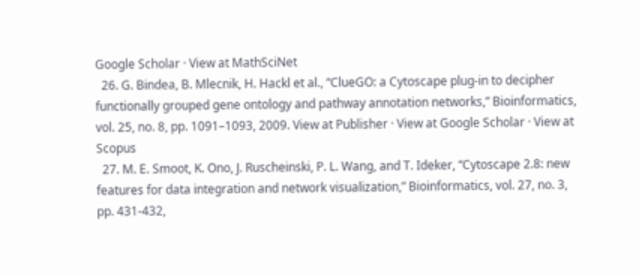Google Scholar · View at MathSciNet
  26. G. Bindea, B. Mlecnik, H. Hackl et al., “ClueGO: a Cytoscape plug-in to decipher functionally grouped gene ontology and pathway annotation networks,” Bioinformatics, vol. 25, no. 8, pp. 1091–1093, 2009. View at Publisher · View at Google Scholar · View at Scopus
  27. M. E. Smoot, K. Ono, J. Ruscheinski, P. L. Wang, and T. Ideker, “Cytoscape 2.8: new features for data integration and network visualization,” Bioinformatics, vol. 27, no. 3, pp. 431-432,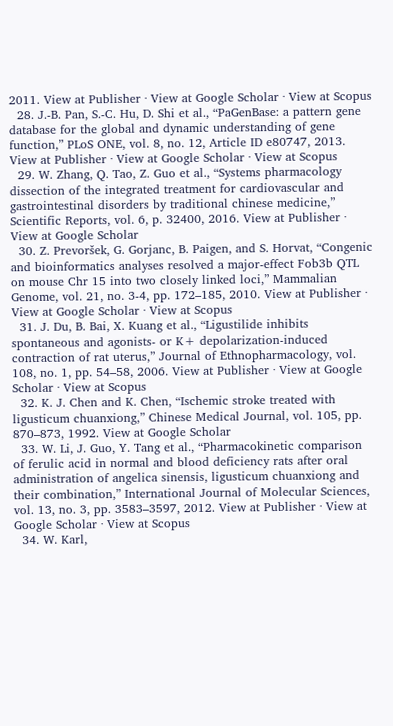2011. View at Publisher · View at Google Scholar · View at Scopus
  28. J.-B. Pan, S.-C. Hu, D. Shi et al., “PaGenBase: a pattern gene database for the global and dynamic understanding of gene function,” PLoS ONE, vol. 8, no. 12, Article ID e80747, 2013. View at Publisher · View at Google Scholar · View at Scopus
  29. W. Zhang, Q. Tao, Z. Guo et al., “Systems pharmacology dissection of the integrated treatment for cardiovascular and gastrointestinal disorders by traditional chinese medicine,” Scientific Reports, vol. 6, p. 32400, 2016. View at Publisher · View at Google Scholar
  30. Z. Prevoršek, G. Gorjanc, B. Paigen, and S. Horvat, “Congenic and bioinformatics analyses resolved a major-effect Fob3b QTL on mouse Chr 15 into two closely linked loci,” Mammalian Genome, vol. 21, no. 3-4, pp. 172–185, 2010. View at Publisher · View at Google Scholar · View at Scopus
  31. J. Du, B. Bai, X. Kuang et al., “Ligustilide inhibits spontaneous and agonists- or K+ depolarization-induced contraction of rat uterus,” Journal of Ethnopharmacology, vol. 108, no. 1, pp. 54–58, 2006. View at Publisher · View at Google Scholar · View at Scopus
  32. K. J. Chen and K. Chen, “Ischemic stroke treated with ligusticum chuanxiong,” Chinese Medical Journal, vol. 105, pp. 870–873, 1992. View at Google Scholar
  33. W. Li, J. Guo, Y. Tang et al., “Pharmacokinetic comparison of ferulic acid in normal and blood deficiency rats after oral administration of angelica sinensis, ligusticum chuanxiong and their combination,” International Journal of Molecular Sciences, vol. 13, no. 3, pp. 3583–3597, 2012. View at Publisher · View at Google Scholar · View at Scopus
  34. W. Karl,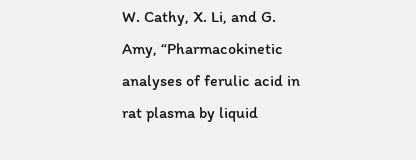W. Cathy, X. Li, and G. Amy, “Pharmacokinetic analyses of ferulic acid in rat plasma by liquid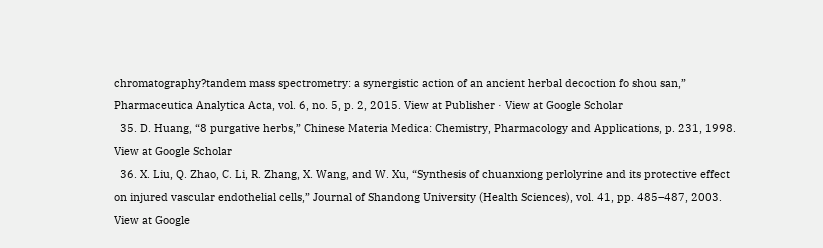chromatography?tandem mass spectrometry: a synergistic action of an ancient herbal decoction fo shou san,” Pharmaceutica Analytica Acta, vol. 6, no. 5, p. 2, 2015. View at Publisher · View at Google Scholar
  35. D. Huang, “8 purgative herbs,” Chinese Materia Medica: Chemistry, Pharmacology and Applications, p. 231, 1998. View at Google Scholar
  36. X. Liu, Q. Zhao, C. Li, R. Zhang, X. Wang, and W. Xu, “Synthesis of chuanxiong perlolyrine and its protective effect on injured vascular endothelial cells,” Journal of Shandong University (Health Sciences), vol. 41, pp. 485–487, 2003. View at Google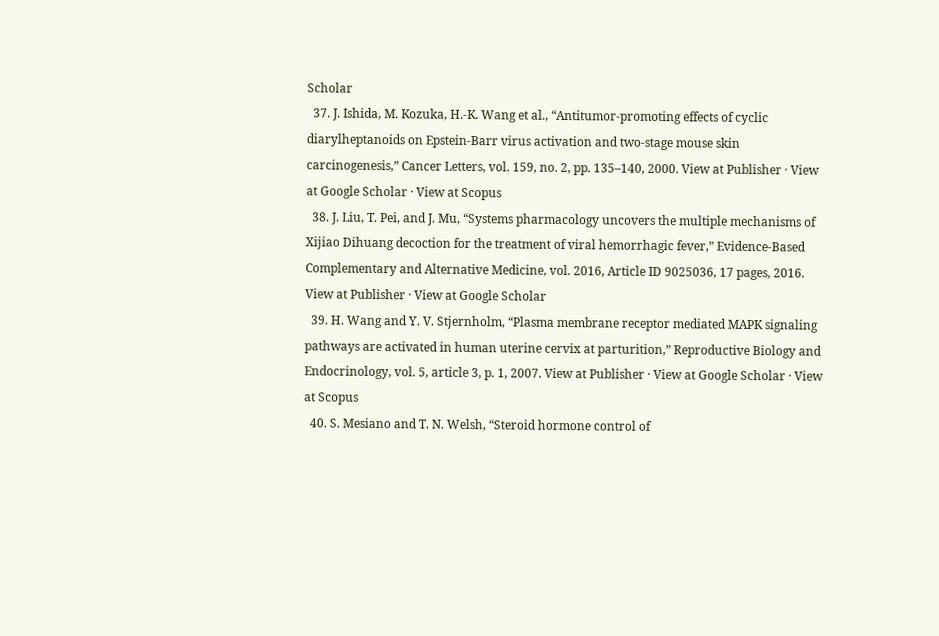Scholar
  37. J. Ishida, M. Kozuka, H.-K. Wang et al., “Antitumor-promoting effects of cyclic diarylheptanoids on Epstein-Barr virus activation and two-stage mouse skin carcinogenesis,” Cancer Letters, vol. 159, no. 2, pp. 135–140, 2000. View at Publisher · View at Google Scholar · View at Scopus
  38. J. Liu, T. Pei, and J. Mu, “Systems pharmacology uncovers the multiple mechanisms of Xijiao Dihuang decoction for the treatment of viral hemorrhagic fever,” Evidence-Based Complementary and Alternative Medicine, vol. 2016, Article ID 9025036, 17 pages, 2016. View at Publisher · View at Google Scholar
  39. H. Wang and Y. V. Stjernholm, “Plasma membrane receptor mediated MAPK signaling pathways are activated in human uterine cervix at parturition,” Reproductive Biology and Endocrinology, vol. 5, article 3, p. 1, 2007. View at Publisher · View at Google Scholar · View at Scopus
  40. S. Mesiano and T. N. Welsh, “Steroid hormone control of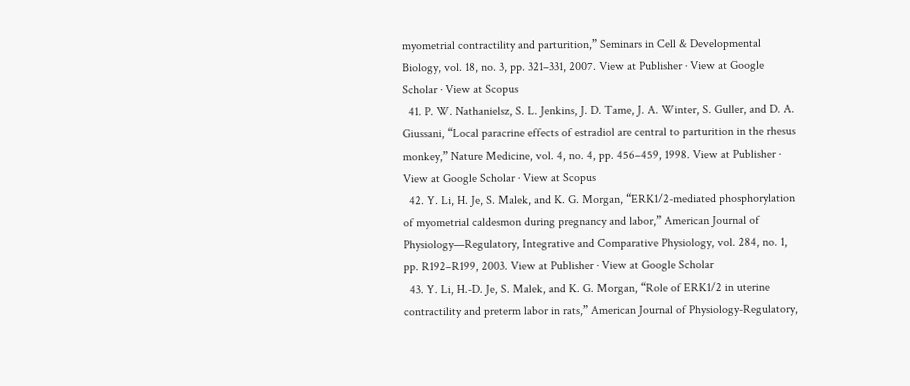myometrial contractility and parturition,” Seminars in Cell & Developmental Biology, vol. 18, no. 3, pp. 321–331, 2007. View at Publisher · View at Google Scholar · View at Scopus
  41. P. W. Nathanielsz, S. L. Jenkins, J. D. Tame, J. A. Winter, S. Guller, and D. A. Giussani, “Local paracrine effects of estradiol are central to parturition in the rhesus monkey,” Nature Medicine, vol. 4, no. 4, pp. 456–459, 1998. View at Publisher · View at Google Scholar · View at Scopus
  42. Y. Li, H. Je, S. Malek, and K. G. Morgan, “ERK1/2-mediated phosphorylation of myometrial caldesmon during pregnancy and labor,” American Journal of Physiology—Regulatory, Integrative and Comparative Physiology, vol. 284, no. 1, pp. R192–R199, 2003. View at Publisher · View at Google Scholar
  43. Y. Li, H.-D. Je, S. Malek, and K. G. Morgan, “Role of ERK1/2 in uterine contractility and preterm labor in rats,” American Journal of Physiology-Regulatory,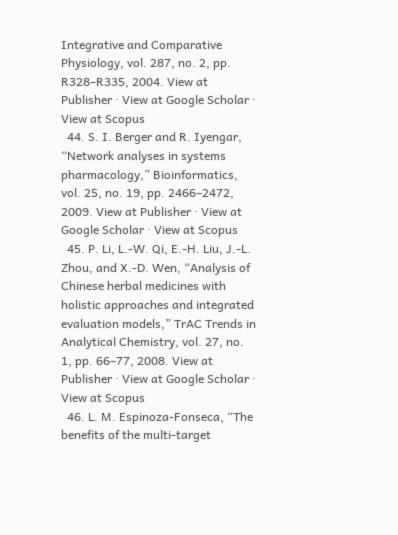Integrative and Comparative Physiology, vol. 287, no. 2, pp. R328–R335, 2004. View at Publisher · View at Google Scholar · View at Scopus
  44. S. I. Berger and R. Iyengar, “Network analyses in systems pharmacology,” Bioinformatics, vol. 25, no. 19, pp. 2466–2472, 2009. View at Publisher · View at Google Scholar · View at Scopus
  45. P. Li, L.-W. Qi, E.-H. Liu, J.-L. Zhou, and X.-D. Wen, “Analysis of Chinese herbal medicines with holistic approaches and integrated evaluation models,” TrAC Trends in Analytical Chemistry, vol. 27, no. 1, pp. 66–77, 2008. View at Publisher · View at Google Scholar · View at Scopus
  46. L. M. Espinoza-Fonseca, “The benefits of the multi-target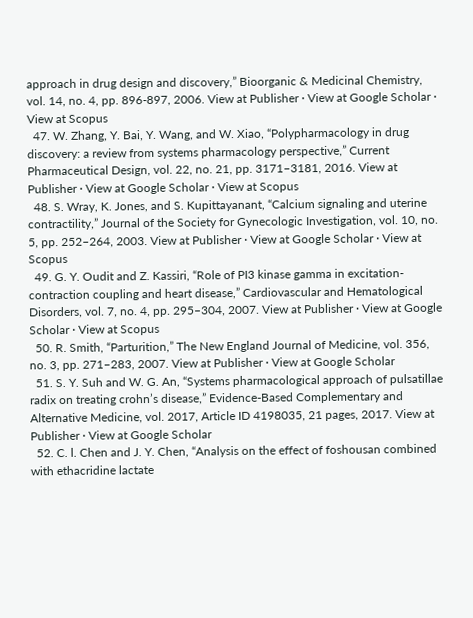approach in drug design and discovery,” Bioorganic & Medicinal Chemistry, vol. 14, no. 4, pp. 896-897, 2006. View at Publisher · View at Google Scholar · View at Scopus
  47. W. Zhang, Y. Bai, Y. Wang, and W. Xiao, “Polypharmacology in drug discovery: a review from systems pharmacology perspective,” Current Pharmaceutical Design, vol. 22, no. 21, pp. 3171–3181, 2016. View at Publisher · View at Google Scholar · View at Scopus
  48. S. Wray, K. Jones, and S. Kupittayanant, “Calcium signaling and uterine contractility,” Journal of the Society for Gynecologic Investigation, vol. 10, no. 5, pp. 252–264, 2003. View at Publisher · View at Google Scholar · View at Scopus
  49. G. Y. Oudit and Z. Kassiri, “Role of PI3 kinase gamma in excitation-contraction coupling and heart disease,” Cardiovascular and Hematological Disorders, vol. 7, no. 4, pp. 295–304, 2007. View at Publisher · View at Google Scholar · View at Scopus
  50. R. Smith, “Parturition,” The New England Journal of Medicine, vol. 356, no. 3, pp. 271–283, 2007. View at Publisher · View at Google Scholar
  51. S. Y. Suh and W. G. An, “Systems pharmacological approach of pulsatillae radix on treating crohn’s disease,” Evidence-Based Complementary and Alternative Medicine, vol. 2017, Article ID 4198035, 21 pages, 2017. View at Publisher · View at Google Scholar
  52. C. l. Chen and J. Y. Chen, “Analysis on the effect of foshousan combined with ethacridine lactate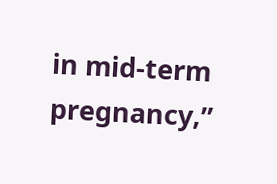in mid-term pregnancy,”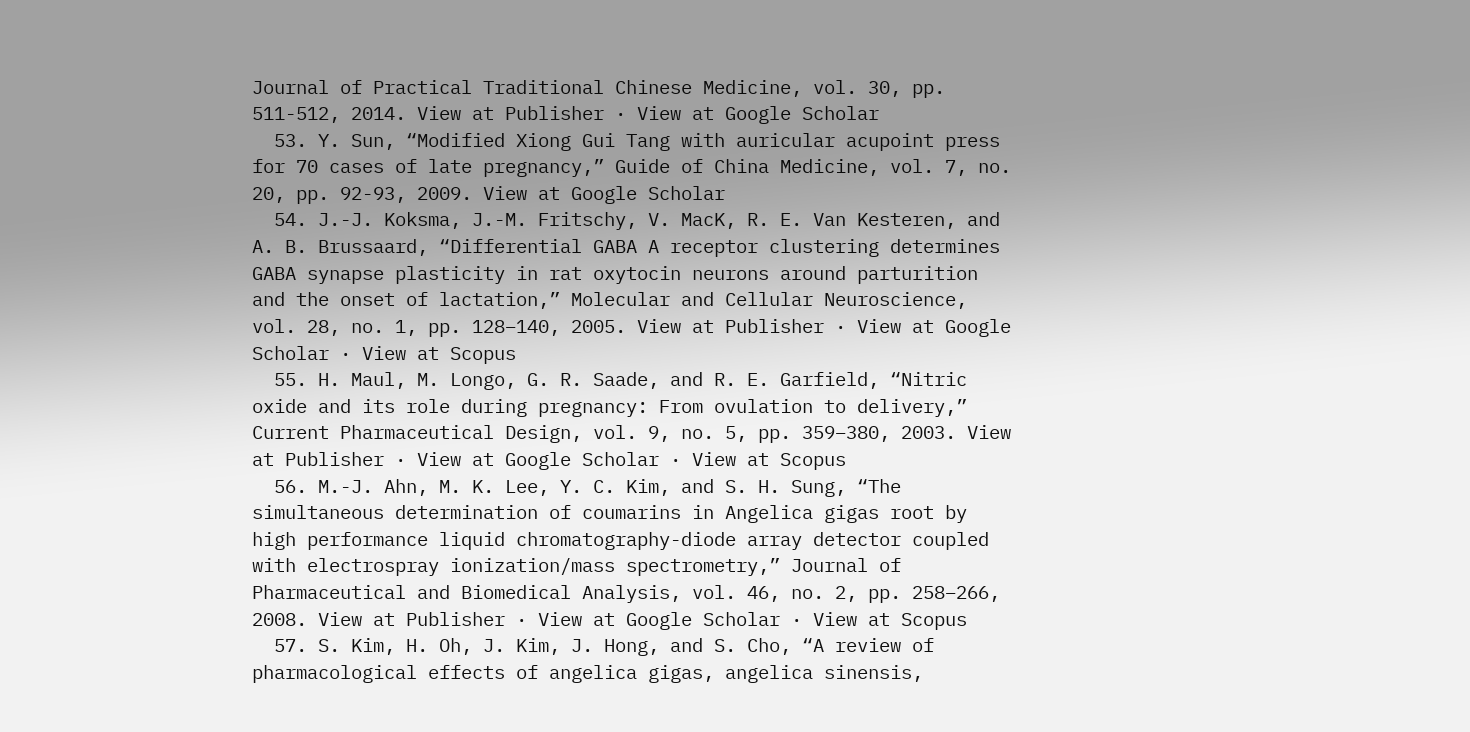Journal of Practical Traditional Chinese Medicine, vol. 30, pp. 511-512, 2014. View at Publisher · View at Google Scholar
  53. Y. Sun, “Modified Xiong Gui Tang with auricular acupoint press for 70 cases of late pregnancy,” Guide of China Medicine, vol. 7, no. 20, pp. 92-93, 2009. View at Google Scholar
  54. J.-J. Koksma, J.-M. Fritschy, V. MacK, R. E. Van Kesteren, and A. B. Brussaard, “Differential GABA A receptor clustering determines GABA synapse plasticity in rat oxytocin neurons around parturition and the onset of lactation,” Molecular and Cellular Neuroscience, vol. 28, no. 1, pp. 128–140, 2005. View at Publisher · View at Google Scholar · View at Scopus
  55. H. Maul, M. Longo, G. R. Saade, and R. E. Garfield, “Nitric oxide and its role during pregnancy: From ovulation to delivery,” Current Pharmaceutical Design, vol. 9, no. 5, pp. 359–380, 2003. View at Publisher · View at Google Scholar · View at Scopus
  56. M.-J. Ahn, M. K. Lee, Y. C. Kim, and S. H. Sung, “The simultaneous determination of coumarins in Angelica gigas root by high performance liquid chromatography-diode array detector coupled with electrospray ionization/mass spectrometry,” Journal of Pharmaceutical and Biomedical Analysis, vol. 46, no. 2, pp. 258–266, 2008. View at Publisher · View at Google Scholar · View at Scopus
  57. S. Kim, H. Oh, J. Kim, J. Hong, and S. Cho, “A review of pharmacological effects of angelica gigas, angelica sinensis,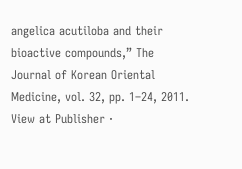angelica acutiloba and their bioactive compounds,” The Journal of Korean Oriental Medicine, vol. 32, pp. 1–24, 2011. View at Publisher ·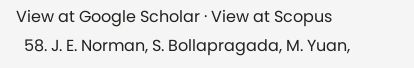View at Google Scholar · View at Scopus
  58. J. E. Norman, S. Bollapragada, M. Yuan,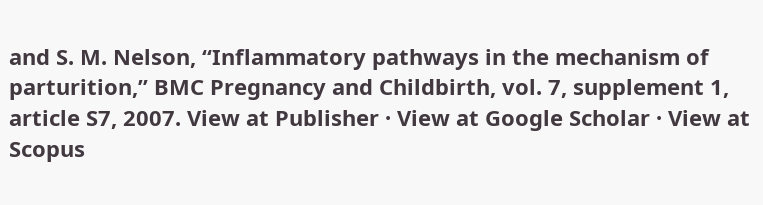and S. M. Nelson, “Inflammatory pathways in the mechanism of parturition,” BMC Pregnancy and Childbirth, vol. 7, supplement 1, article S7, 2007. View at Publisher · View at Google Scholar · View at Scopus